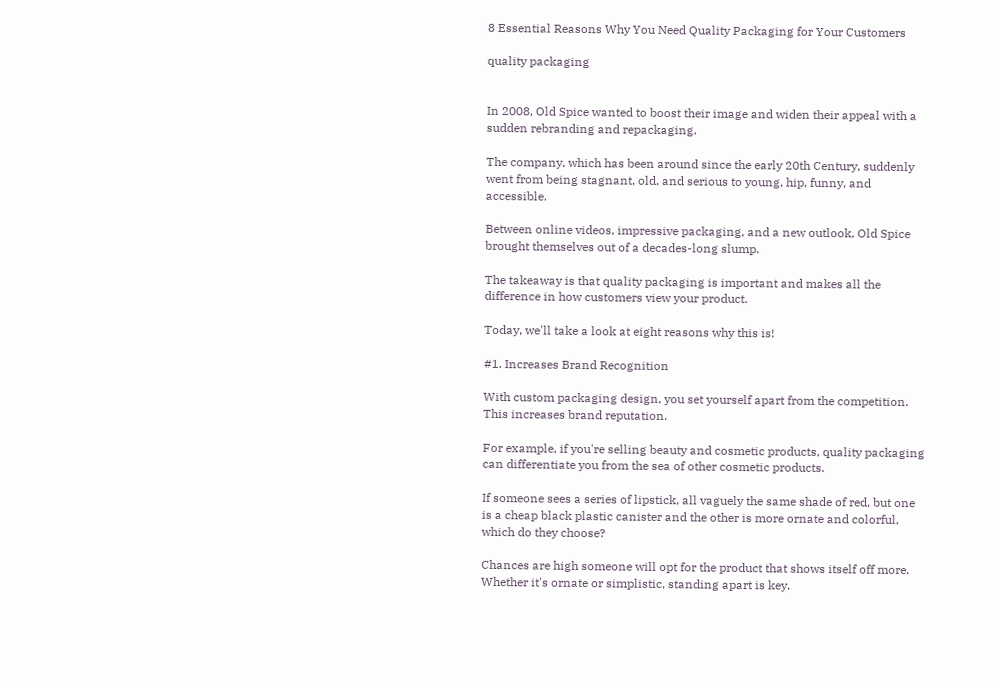8 Essential Reasons Why You Need Quality Packaging for Your Customers

quality packaging


In 2008, Old Spice wanted to boost their image and widen their appeal with a sudden rebranding and repackaging.

The company, which has been around since the early 20th Century, suddenly went from being stagnant, old, and serious to young, hip, funny, and accessible.

Between online videos, impressive packaging, and a new outlook, Old Spice brought themselves out of a decades-long slump.

The takeaway is that quality packaging is important and makes all the difference in how customers view your product.

Today, we'll take a look at eight reasons why this is!

#1. Increases Brand Recognition

With custom packaging design, you set yourself apart from the competition. This increases brand reputation.

For example, if you're selling beauty and cosmetic products, quality packaging can differentiate you from the sea of other cosmetic products.

If someone sees a series of lipstick, all vaguely the same shade of red, but one is a cheap black plastic canister and the other is more ornate and colorful, which do they choose?

Chances are high someone will opt for the product that shows itself off more. Whether it's ornate or simplistic, standing apart is key.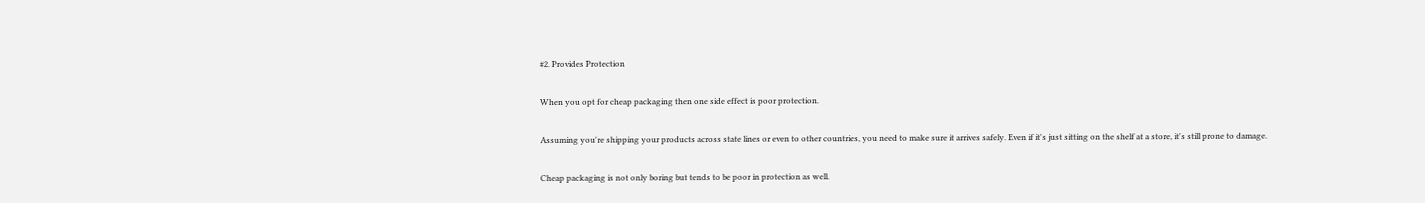#2. Provides Protection

When you opt for cheap packaging then one side effect is poor protection.

Assuming you're shipping your products across state lines or even to other countries, you need to make sure it arrives safely. Even if it's just sitting on the shelf at a store, it's still prone to damage.

Cheap packaging is not only boring but tends to be poor in protection as well.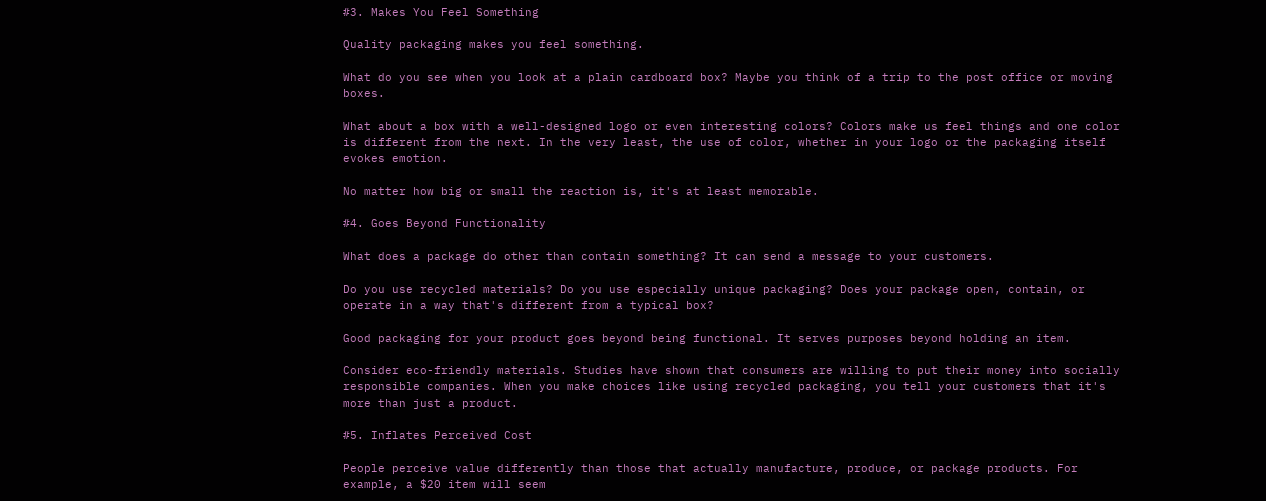#3. Makes You Feel Something

Quality packaging makes you feel something.

What do you see when you look at a plain cardboard box? Maybe you think of a trip to the post office or moving boxes.

What about a box with a well-designed logo or even interesting colors? Colors make us feel things and one color is different from the next. In the very least, the use of color, whether in your logo or the packaging itself evokes emotion.

No matter how big or small the reaction is, it's at least memorable.

#4. Goes Beyond Functionality

What does a package do other than contain something? It can send a message to your customers.

Do you use recycled materials? Do you use especially unique packaging? Does your package open, contain, or operate in a way that's different from a typical box?

Good packaging for your product goes beyond being functional. It serves purposes beyond holding an item.

Consider eco-friendly materials. Studies have shown that consumers are willing to put their money into socially responsible companies. When you make choices like using recycled packaging, you tell your customers that it's more than just a product.

#5. Inflates Perceived Cost

People perceive value differently than those that actually manufacture, produce, or package products. For example, a $20 item will seem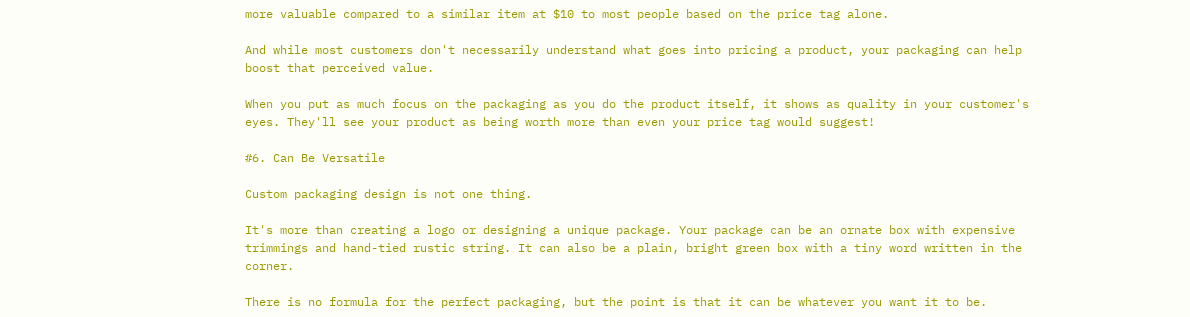more valuable compared to a similar item at $10 to most people based on the price tag alone.

And while most customers don't necessarily understand what goes into pricing a product, your packaging can help boost that perceived value.

When you put as much focus on the packaging as you do the product itself, it shows as quality in your customer's eyes. They'll see your product as being worth more than even your price tag would suggest!

#6. Can Be Versatile

Custom packaging design is not one thing.

It's more than creating a logo or designing a unique package. Your package can be an ornate box with expensive trimmings and hand-tied rustic string. It can also be a plain, bright green box with a tiny word written in the corner.

There is no formula for the perfect packaging, but the point is that it can be whatever you want it to be.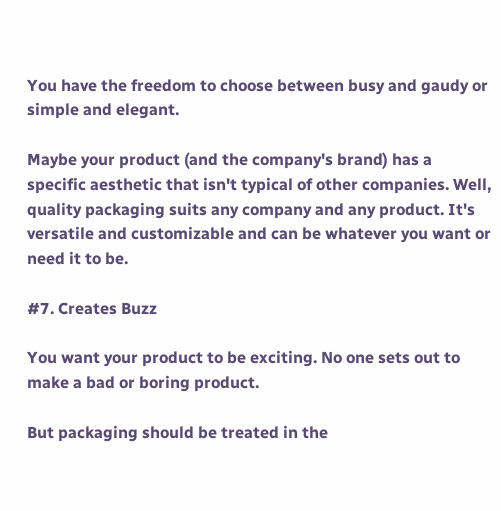You have the freedom to choose between busy and gaudy or simple and elegant.

Maybe your product (and the company's brand) has a specific aesthetic that isn't typical of other companies. Well, quality packaging suits any company and any product. It's versatile and customizable and can be whatever you want or need it to be.

#7. Creates Buzz

You want your product to be exciting. No one sets out to make a bad or boring product.

But packaging should be treated in the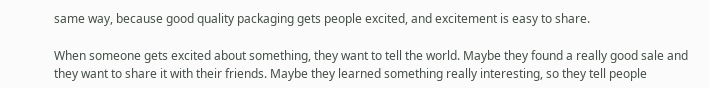same way, because good quality packaging gets people excited, and excitement is easy to share.

When someone gets excited about something, they want to tell the world. Maybe they found a really good sale and they want to share it with their friends. Maybe they learned something really interesting, so they tell people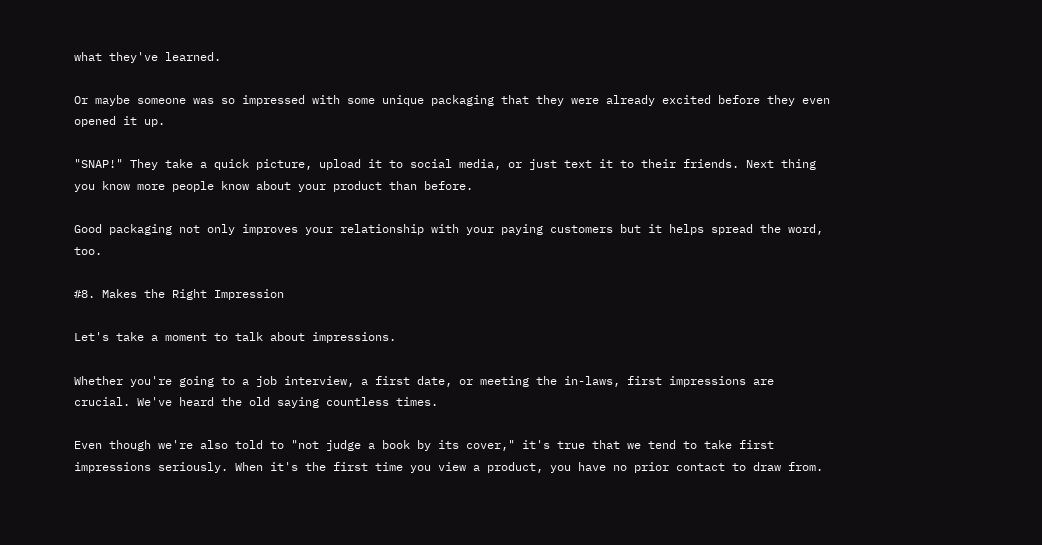what they've learned.

Or maybe someone was so impressed with some unique packaging that they were already excited before they even opened it up.

"SNAP!" They take a quick picture, upload it to social media, or just text it to their friends. Next thing you know more people know about your product than before.

Good packaging not only improves your relationship with your paying customers but it helps spread the word, too.

#8. Makes the Right Impression

Let's take a moment to talk about impressions.

Whether you're going to a job interview, a first date, or meeting the in-laws, first impressions are crucial. We've heard the old saying countless times.

Even though we're also told to "not judge a book by its cover," it's true that we tend to take first impressions seriously. When it's the first time you view a product, you have no prior contact to draw from.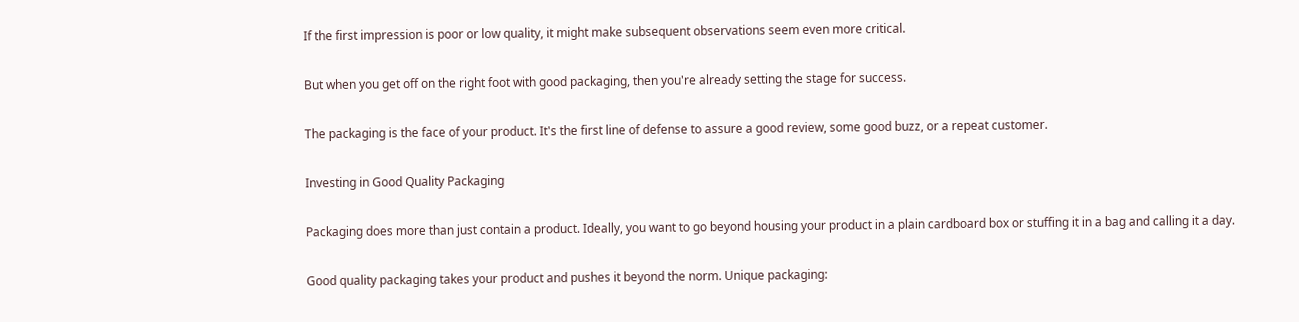If the first impression is poor or low quality, it might make subsequent observations seem even more critical.

But when you get off on the right foot with good packaging, then you're already setting the stage for success.

The packaging is the face of your product. It's the first line of defense to assure a good review, some good buzz, or a repeat customer.

Investing in Good Quality Packaging

Packaging does more than just contain a product. Ideally, you want to go beyond housing your product in a plain cardboard box or stuffing it in a bag and calling it a day.

Good quality packaging takes your product and pushes it beyond the norm. Unique packaging: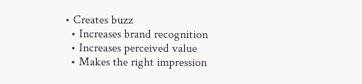• Creates buzz
  • Increases brand recognition
  • Increases perceived value
  • Makes the right impression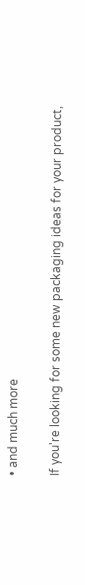• and much more

If you're looking for some new packaging ideas for your product,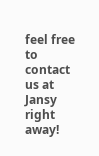feel free to contact us at Jansy right away!